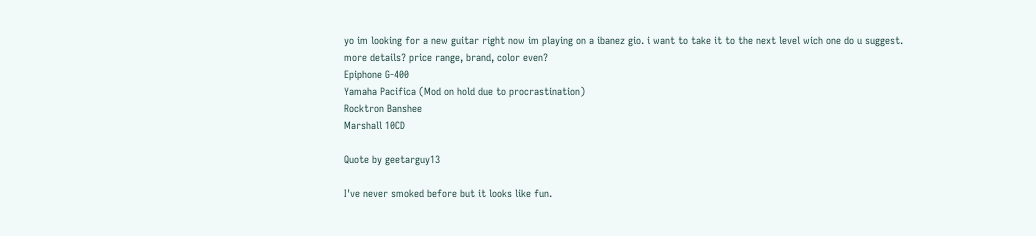yo im looking for a new guitar right now im playing on a ibanez gio. i want to take it to the next level wich one do u suggest.
more details? price range, brand, color even?
Epiphone G-400
Yamaha Pacifica (Mod on hold due to procrastination)
Rocktron Banshee
Marshall 10CD

Quote by geetarguy13

I've never smoked before but it looks like fun.